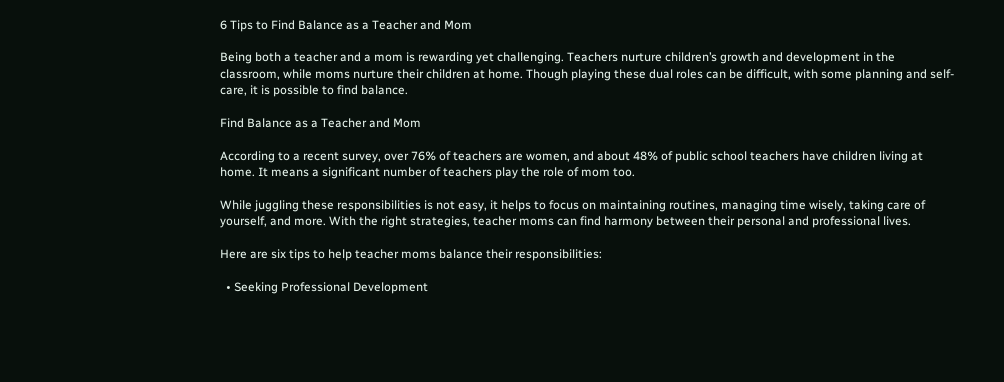6 Tips to Find Balance as a Teacher and Mom

Being both a teacher and a mom is rewarding yet challenging. Teachers nurture children’s growth and development in the classroom, while moms nurture their children at home. Though playing these dual roles can be difficult, with some planning and self-care, it is possible to find balance.

Find Balance as a Teacher and Mom

According to a recent survey, over 76% of teachers are women, and about 48% of public school teachers have children living at home. It means a significant number of teachers play the role of mom too.

While juggling these responsibilities is not easy, it helps to focus on maintaining routines, managing time wisely, taking care of yourself, and more. With the right strategies, teacher moms can find harmony between their personal and professional lives.

Here are six tips to help teacher moms balance their responsibilities:

  • Seeking Professional Development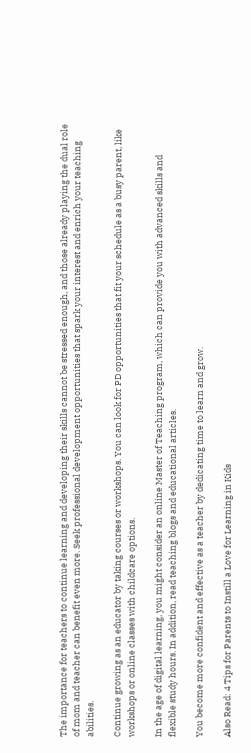The importance for teachers to continue learning and developing their skills cannot be stressed enough, and those already playing the dual role of mom and teacher can benefit even more. Seek professional development opportunities that spark your interest and enrich your teaching abilities.

Continue growing as an educator by taking courses or workshops. You can look for PD opportunities that fit your schedule as a busy parent, like workshops or online classes with childcare options.

In the age of digital learning, you might consider an online Master of Teaching program, which can provide you with advanced skills and flexible study hours. In addition, read teaching blogs and educational articles.

You become more confident and effective as a teacher by dedicating time to learn and grow.

Also Read: 4 Tips for Parents to Instill a Love for Learning in Kids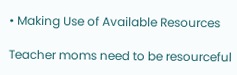• Making Use of Available Resources

Teacher moms need to be resourceful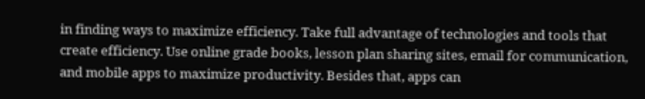in finding ways to maximize efficiency. Take full advantage of technologies and tools that create efficiency. Use online grade books, lesson plan sharing sites, email for communication, and mobile apps to maximize productivity. Besides that, apps can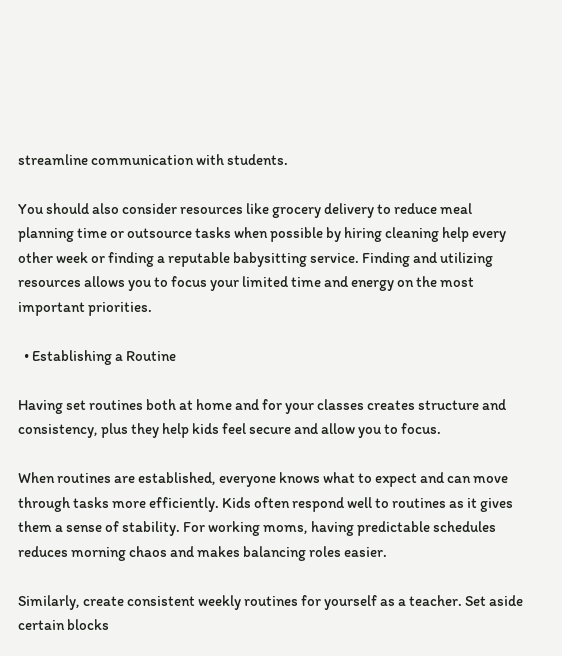streamline communication with students.

You should also consider resources like grocery delivery to reduce meal planning time or outsource tasks when possible by hiring cleaning help every other week or finding a reputable babysitting service. Finding and utilizing resources allows you to focus your limited time and energy on the most important priorities.

  • Establishing a Routine

Having set routines both at home and for your classes creates structure and consistency, plus they help kids feel secure and allow you to focus.

When routines are established, everyone knows what to expect and can move through tasks more efficiently. Kids often respond well to routines as it gives them a sense of stability. For working moms, having predictable schedules reduces morning chaos and makes balancing roles easier.

Similarly, create consistent weekly routines for yourself as a teacher. Set aside certain blocks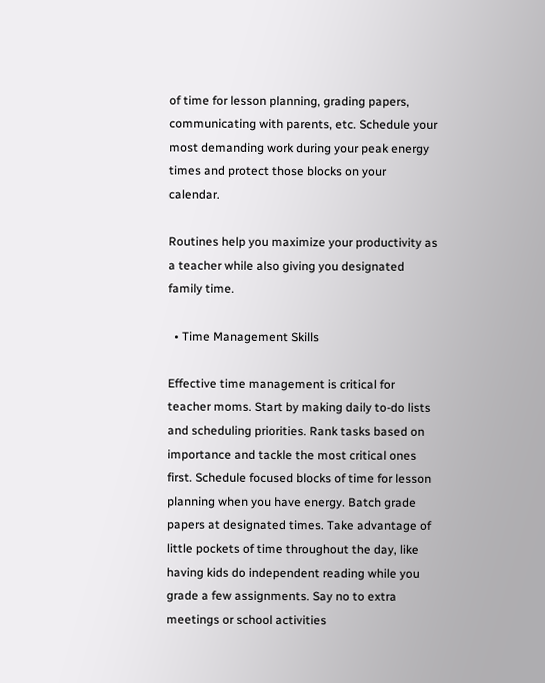of time for lesson planning, grading papers, communicating with parents, etc. Schedule your most demanding work during your peak energy times and protect those blocks on your calendar.

Routines help you maximize your productivity as a teacher while also giving you designated family time.

  • Time Management Skills

Effective time management is critical for teacher moms. Start by making daily to-do lists and scheduling priorities. Rank tasks based on importance and tackle the most critical ones first. Schedule focused blocks of time for lesson planning when you have energy. Batch grade papers at designated times. Take advantage of little pockets of time throughout the day, like having kids do independent reading while you grade a few assignments. Say no to extra meetings or school activities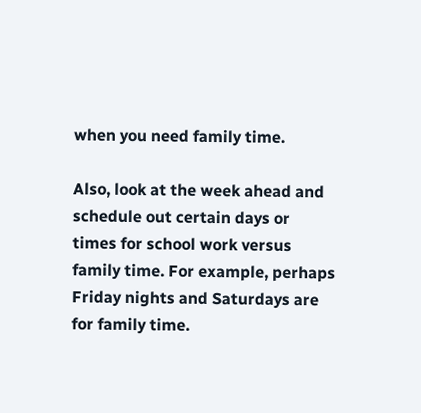when you need family time.

Also, look at the week ahead and schedule out certain days or times for school work versus family time. For example, perhaps Friday nights and Saturdays are for family time.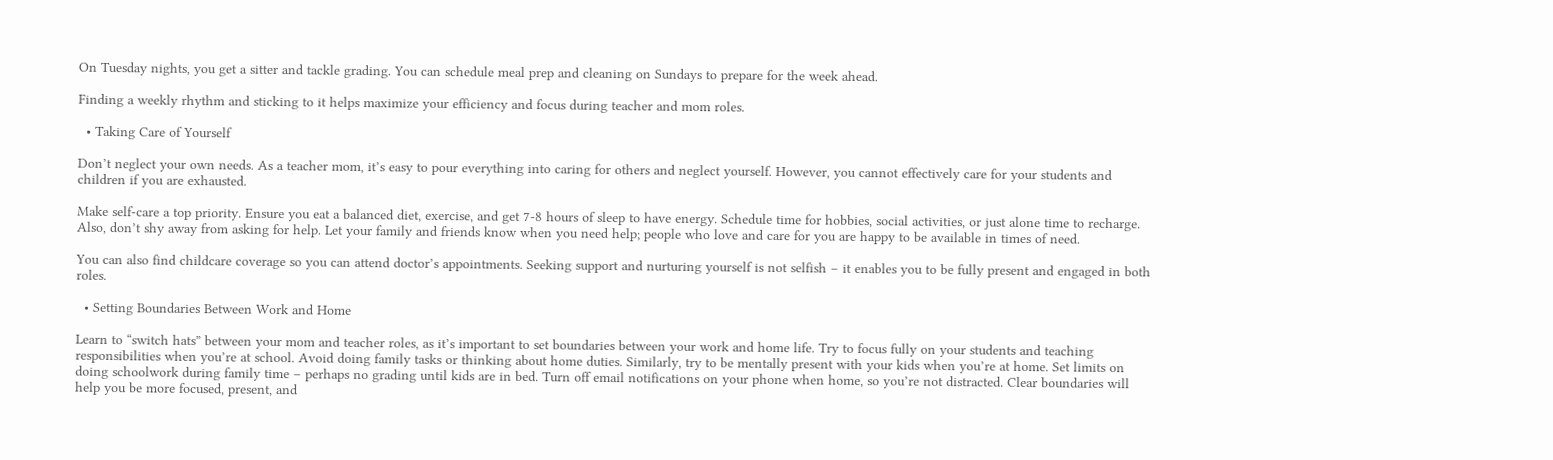On Tuesday nights, you get a sitter and tackle grading. You can schedule meal prep and cleaning on Sundays to prepare for the week ahead.

Finding a weekly rhythm and sticking to it helps maximize your efficiency and focus during teacher and mom roles.

  • Taking Care of Yourself

Don’t neglect your own needs. As a teacher mom, it’s easy to pour everything into caring for others and neglect yourself. However, you cannot effectively care for your students and children if you are exhausted.

Make self-care a top priority. Ensure you eat a balanced diet, exercise, and get 7-8 hours of sleep to have energy. Schedule time for hobbies, social activities, or just alone time to recharge. Also, don’t shy away from asking for help. Let your family and friends know when you need help; people who love and care for you are happy to be available in times of need.

You can also find childcare coverage so you can attend doctor’s appointments. Seeking support and nurturing yourself is not selfish – it enables you to be fully present and engaged in both roles.

  • Setting Boundaries Between Work and Home

Learn to “switch hats” between your mom and teacher roles, as it’s important to set boundaries between your work and home life. Try to focus fully on your students and teaching responsibilities when you’re at school. Avoid doing family tasks or thinking about home duties. Similarly, try to be mentally present with your kids when you’re at home. Set limits on doing schoolwork during family time – perhaps no grading until kids are in bed. Turn off email notifications on your phone when home, so you’re not distracted. Clear boundaries will help you be more focused, present, and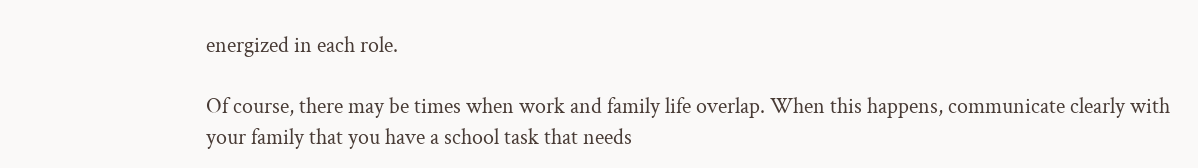energized in each role.

Of course, there may be times when work and family life overlap. When this happens, communicate clearly with your family that you have a school task that needs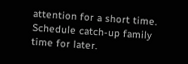attention for a short time. Schedule catch-up family time for later.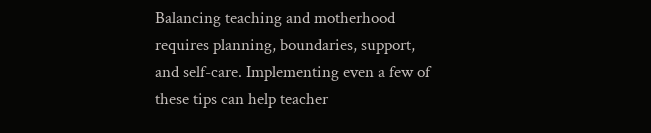Balancing teaching and motherhood requires planning, boundaries, support, and self-care. Implementing even a few of these tips can help teacher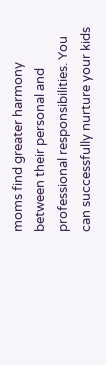moms find greater harmony between their personal and professional responsibilities. You can successfully nurture your kids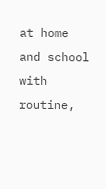at home and school with routine,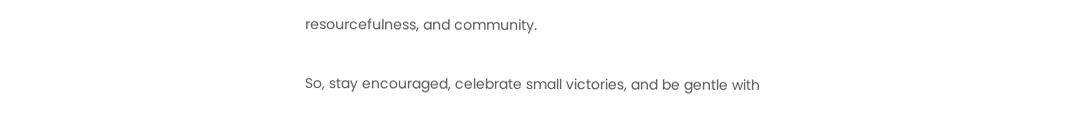resourcefulness, and community.

So, stay encouraged, celebrate small victories, and be gentle with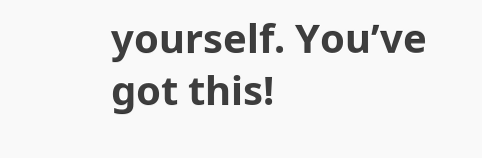yourself. You’ve got this!